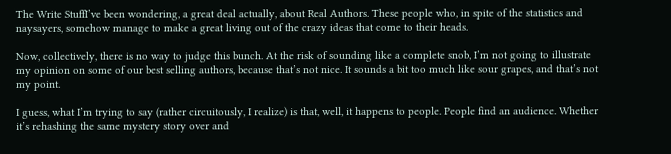The Write StuffI’ve been wondering, a great deal actually, about Real Authors. These people who, in spite of the statistics and naysayers, somehow manage to make a great living out of the crazy ideas that come to their heads.

Now, collectively, there is no way to judge this bunch. At the risk of sounding like a complete snob, I’m not going to illustrate my opinion on some of our best selling authors, because that’s not nice. It sounds a bit too much like sour grapes, and that’s not my point.

I guess, what I’m trying to say (rather circuitously, I realize) is that, well, it happens to people. People find an audience. Whether it’s rehashing the same mystery story over and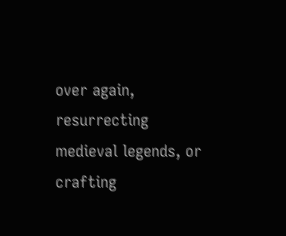over again, resurrecting medieval legends, or crafting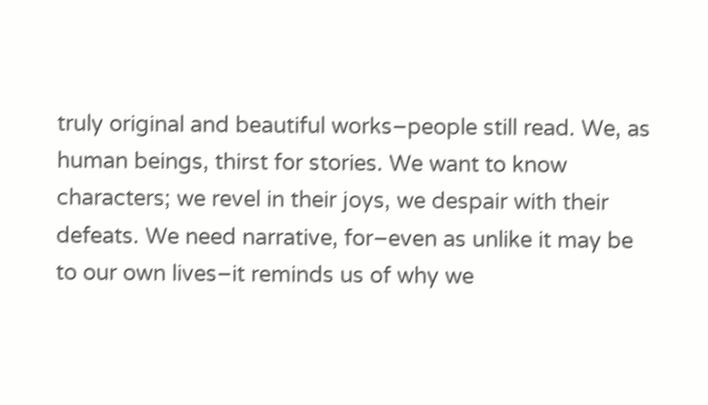truly original and beautiful works–people still read. We, as human beings, thirst for stories. We want to know characters; we revel in their joys, we despair with their defeats. We need narrative, for–even as unlike it may be to our own lives–it reminds us of why we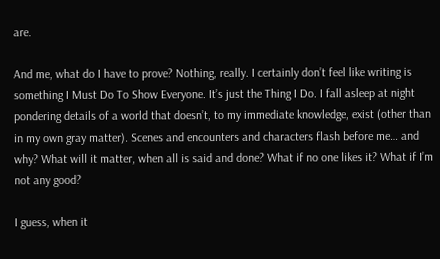are.

And me, what do I have to prove? Nothing, really. I certainly don’t feel like writing is something I Must Do To Show Everyone. It’s just the Thing I Do. I fall asleep at night pondering details of a world that doesn’t, to my immediate knowledge, exist (other than in my own gray matter). Scenes and encounters and characters flash before me… and why? What will it matter, when all is said and done? What if no one likes it? What if I’m not any good?

I guess, when it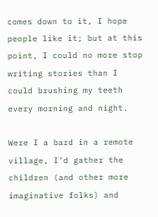comes down to it, I hope people like it; but at this point, I could no more stop writing stories than I could brushing my teeth every morning and night.

Were I a bard in a remote village, I’d gather the children (and other more imaginative folks) and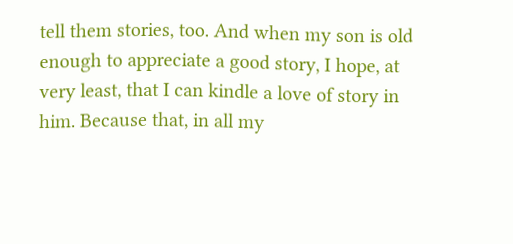tell them stories, too. And when my son is old enough to appreciate a good story, I hope, at very least, that I can kindle a love of story in him. Because that, in all my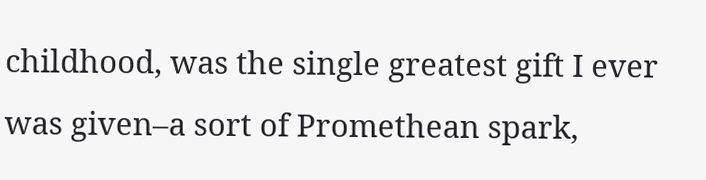childhood, was the single greatest gift I ever was given–a sort of Promethean spark,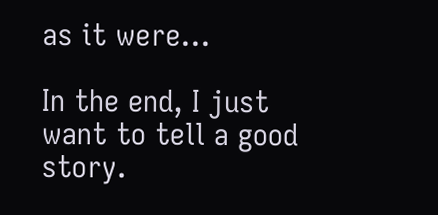as it were…

In the end, I just want to tell a good story.